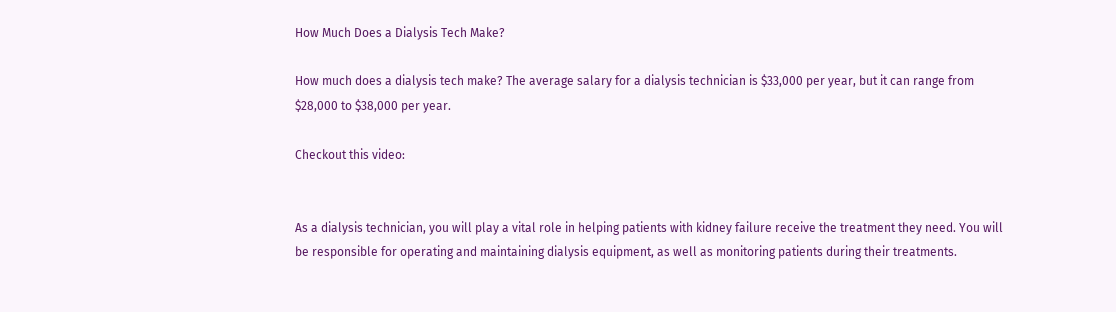How Much Does a Dialysis Tech Make?

How much does a dialysis tech make? The average salary for a dialysis technician is $33,000 per year, but it can range from $28,000 to $38,000 per year.

Checkout this video:


As a dialysis technician, you will play a vital role in helping patients with kidney failure receive the treatment they need. You will be responsible for operating and maintaining dialysis equipment, as well as monitoring patients during their treatments.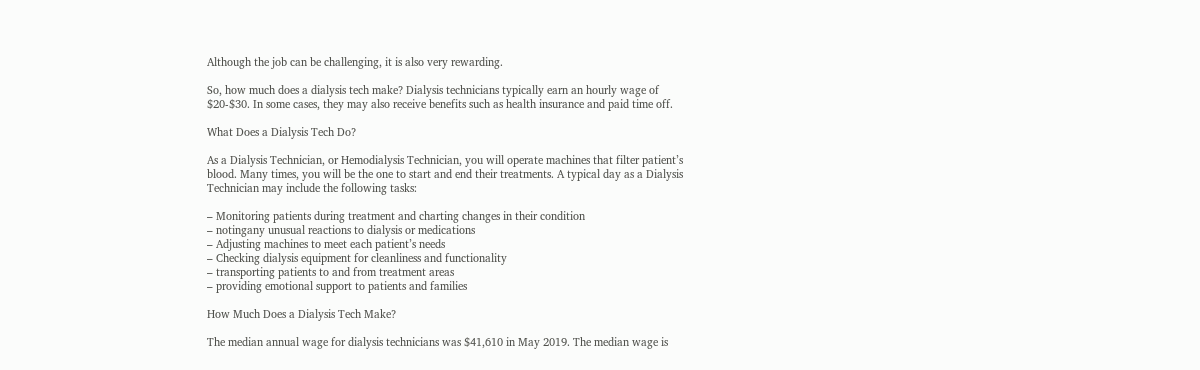Although the job can be challenging, it is also very rewarding.

So, how much does a dialysis tech make? Dialysis technicians typically earn an hourly wage of $20-$30. In some cases, they may also receive benefits such as health insurance and paid time off.

What Does a Dialysis Tech Do?

As a Dialysis Technician, or Hemodialysis Technician, you will operate machines that filter patient’s blood. Many times, you will be the one to start and end their treatments. A typical day as a Dialysis Technician may include the following tasks:

– Monitoring patients during treatment and charting changes in their condition
– notingany unusual reactions to dialysis or medications
– Adjusting machines to meet each patient’s needs
– Checking dialysis equipment for cleanliness and functionality
– transporting patients to and from treatment areas
– providing emotional support to patients and families

How Much Does a Dialysis Tech Make?

The median annual wage for dialysis technicians was $41,610 in May 2019. The median wage is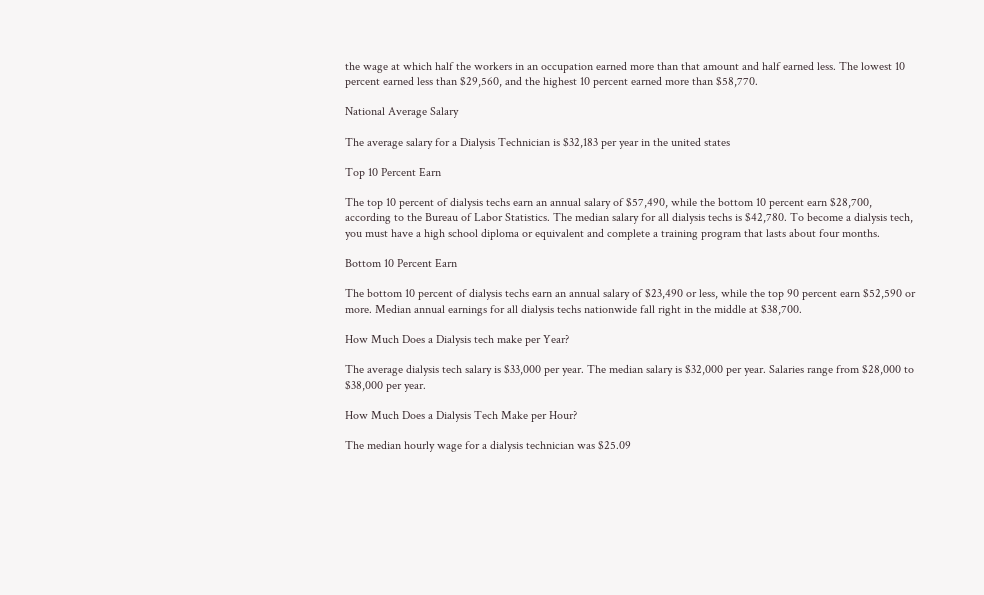the wage at which half the workers in an occupation earned more than that amount and half earned less. The lowest 10 percent earned less than $29,560, and the highest 10 percent earned more than $58,770.

National Average Salary

The average salary for a Dialysis Technician is $32,183 per year in the united states

Top 10 Percent Earn

The top 10 percent of dialysis techs earn an annual salary of $57,490, while the bottom 10 percent earn $28,700, according to the Bureau of Labor Statistics. The median salary for all dialysis techs is $42,780. To become a dialysis tech, you must have a high school diploma or equivalent and complete a training program that lasts about four months.

Bottom 10 Percent Earn

The bottom 10 percent of dialysis techs earn an annual salary of $23,490 or less, while the top 90 percent earn $52,590 or more. Median annual earnings for all dialysis techs nationwide fall right in the middle at $38,700.

How Much Does a Dialysis tech make per Year?

The average dialysis tech salary is $33,000 per year. The median salary is $32,000 per year. Salaries range from $28,000 to $38,000 per year.

How Much Does a Dialysis Tech Make per Hour?

The median hourly wage for a dialysis technician was $25.09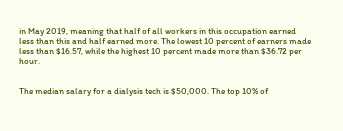in May 2019, meaning that half of all workers in this occupation earned less than this and half earned more. The lowest 10 percent of earners made less than $16.57, while the highest 10 percent made more than $36.72 per hour.


The median salary for a dialysis tech is $50,000. The top 10% of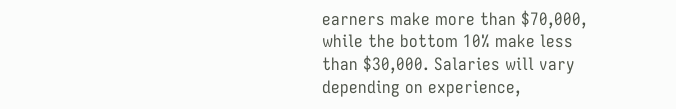earners make more than $70,000, while the bottom 10% make less than $30,000. Salaries will vary depending on experience,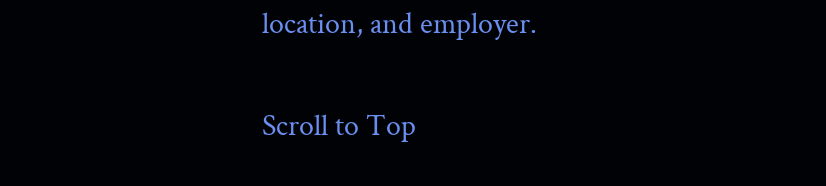location, and employer.

Scroll to Top